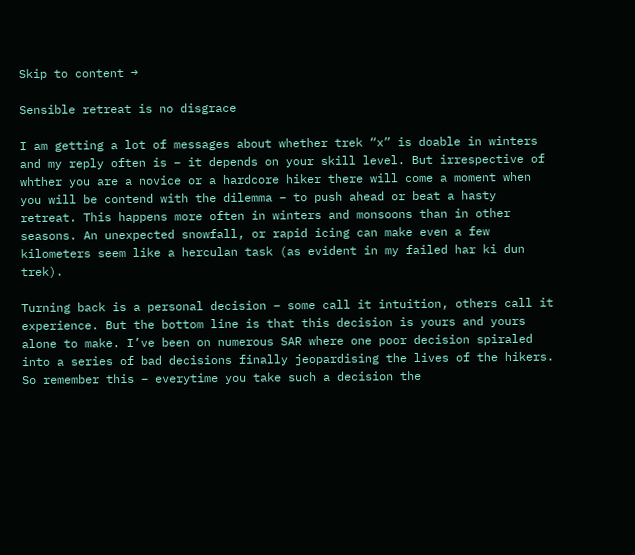Skip to content →

Sensible retreat is no disgrace

I am getting a lot of messages about whether trek “x” is doable in winters and my reply often is – it depends on your skill level. But irrespective of whther you are a novice or a hardcore hiker there will come a moment when you will be contend with the dilemma – to push ahead or beat a hasty retreat. This happens more often in winters and monsoons than in other seasons. An unexpected snowfall, or rapid icing can make even a few kilometers seem like a herculan task (as evident in my failed har ki dun trek).

Turning back is a personal decision – some call it intuition, others call it experience. But the bottom line is that this decision is yours and yours alone to make. I’ve been on numerous SAR where one poor decision spiraled into a series of bad decisions finally jeopardising the lives of the hikers. So remember this – everytime you take such a decision the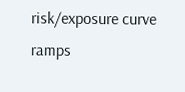risk/exposure curve ramps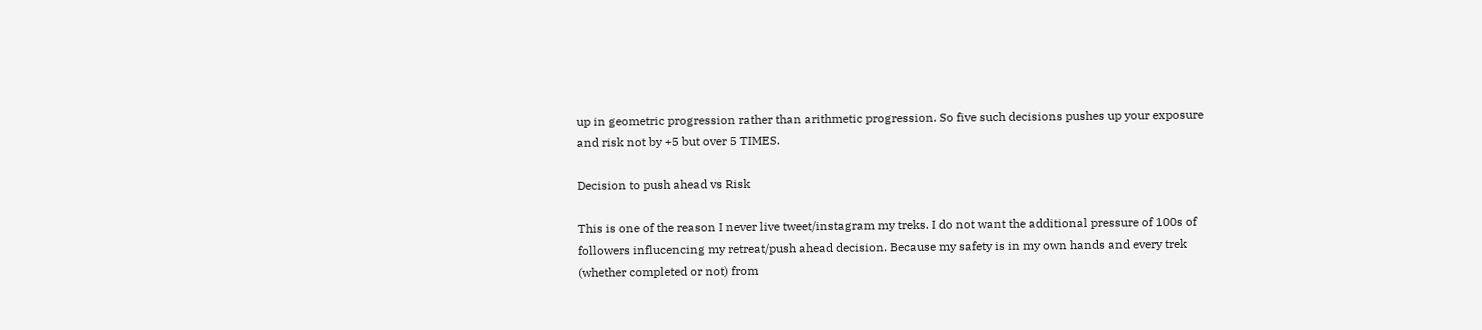up in geometric progression rather than arithmetic progression. So five such decisions pushes up your exposure and risk not by +5 but over 5 TIMES.

Decision to push ahead vs Risk

This is one of the reason I never live tweet/instagram my treks. I do not want the additional pressure of 100s of followers influcencing my retreat/push ahead decision. Because my safety is in my own hands and every trek (whether completed or not) from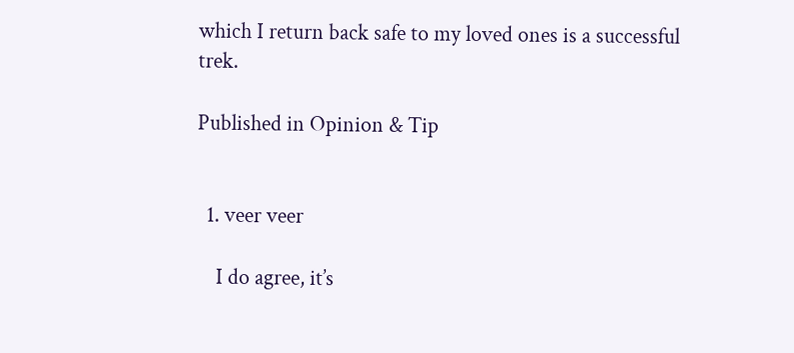which I return back safe to my loved ones is a successful trek.

Published in Opinion & Tip


  1. veer veer

    I do agree, it’s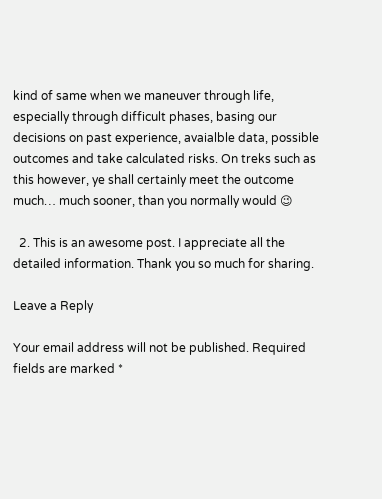kind of same when we maneuver through life, especially through difficult phases, basing our decisions on past experience, avaialble data, possible outcomes and take calculated risks. On treks such as this however, ye shall certainly meet the outcome much… much sooner, than you normally would 😉

  2. This is an awesome post. I appreciate all the detailed information. Thank you so much for sharing.

Leave a Reply

Your email address will not be published. Required fields are marked *